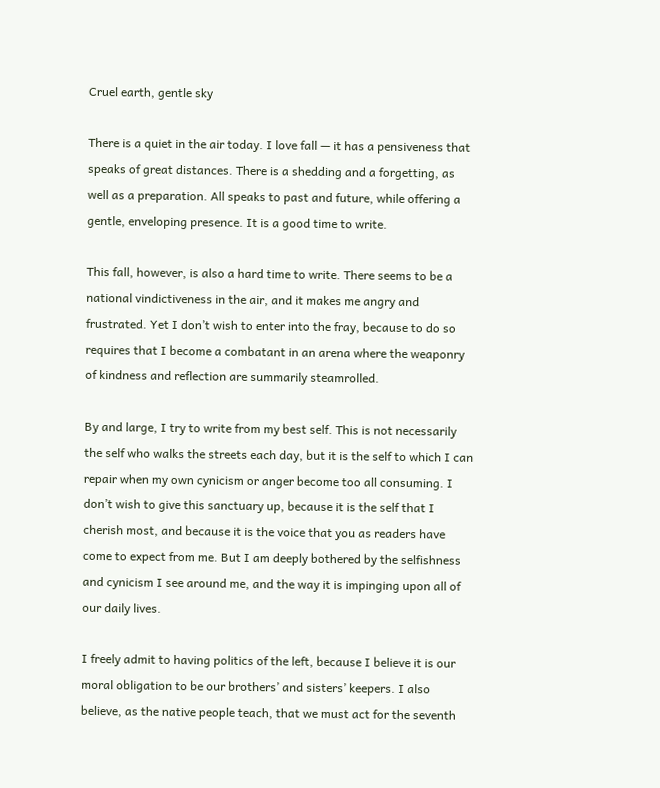Cruel earth, gentle sky

There is a quiet in the air today. I love fall — it has a pensiveness that speaks of great distances. There is a shedding and a forgetting, as well as a preparation. All speaks to past and future, while offering a gentle, enveloping presence. It is a good time to write.

This fall, however, is also a hard time to write. There seems to be a national vindictiveness in the air, and it makes me angry and frustrated. Yet I don’t wish to enter into the fray, because to do so requires that I become a combatant in an arena where the weaponry of kindness and reflection are summarily steamrolled.

By and large, I try to write from my best self. This is not necessarily the self who walks the streets each day, but it is the self to which I can repair when my own cynicism or anger become too all consuming. I don’t wish to give this sanctuary up, because it is the self that I cherish most, and because it is the voice that you as readers have come to expect from me. But I am deeply bothered by the selfishness and cynicism I see around me, and the way it is impinging upon all of our daily lives.

I freely admit to having politics of the left, because I believe it is our moral obligation to be our brothers’ and sisters’ keepers. I also believe, as the native people teach, that we must act for the seventh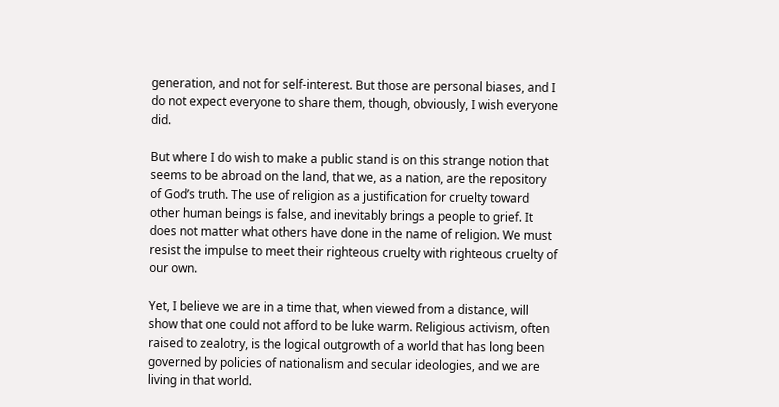generation, and not for self-interest. But those are personal biases, and I do not expect everyone to share them, though, obviously, I wish everyone did.

But where I do wish to make a public stand is on this strange notion that seems to be abroad on the land, that we, as a nation, are the repository of God’s truth. The use of religion as a justification for cruelty toward other human beings is false, and inevitably brings a people to grief. It does not matter what others have done in the name of religion. We must resist the impulse to meet their righteous cruelty with righteous cruelty of our own.

Yet, I believe we are in a time that, when viewed from a distance, will show that one could not afford to be luke warm. Religious activism, often raised to zealotry, is the logical outgrowth of a world that has long been governed by policies of nationalism and secular ideologies, and we are living in that world.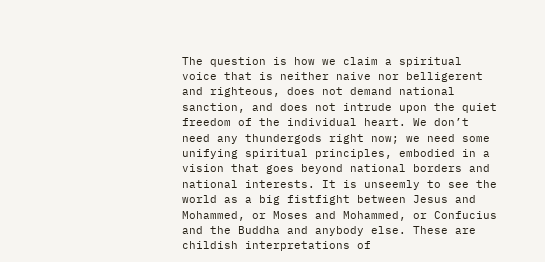The question is how we claim a spiritual voice that is neither naive nor belligerent and righteous, does not demand national sanction, and does not intrude upon the quiet freedom of the individual heart. We don’t need any thundergods right now; we need some unifying spiritual principles, embodied in a vision that goes beyond national borders and national interests. It is unseemly to see the world as a big fistfight between Jesus and Mohammed, or Moses and Mohammed, or Confucius and the Buddha and anybody else. These are childish interpretations of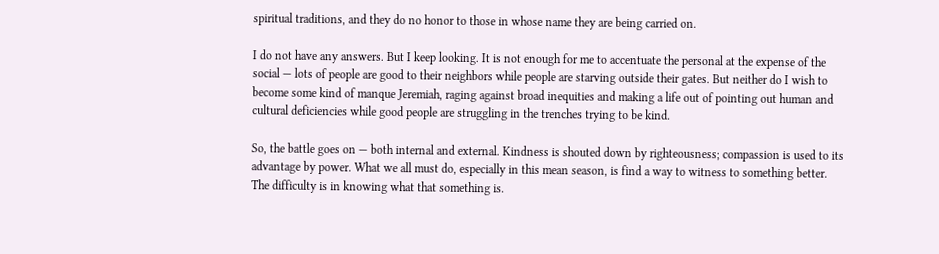spiritual traditions, and they do no honor to those in whose name they are being carried on.

I do not have any answers. But I keep looking. It is not enough for me to accentuate the personal at the expense of the social — lots of people are good to their neighbors while people are starving outside their gates. But neither do I wish to become some kind of manque Jeremiah, raging against broad inequities and making a life out of pointing out human and cultural deficiencies while good people are struggling in the trenches trying to be kind.

So, the battle goes on — both internal and external. Kindness is shouted down by righteousness; compassion is used to its advantage by power. What we all must do, especially in this mean season, is find a way to witness to something better. The difficulty is in knowing what that something is.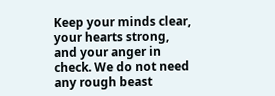Keep your minds clear, your hearts strong, and your anger in check. We do not need any rough beast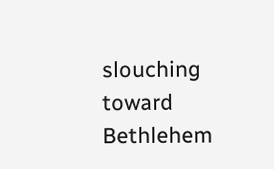slouching toward Bethlehem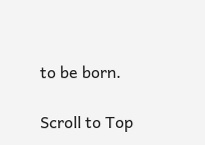to be born.

Scroll to Top